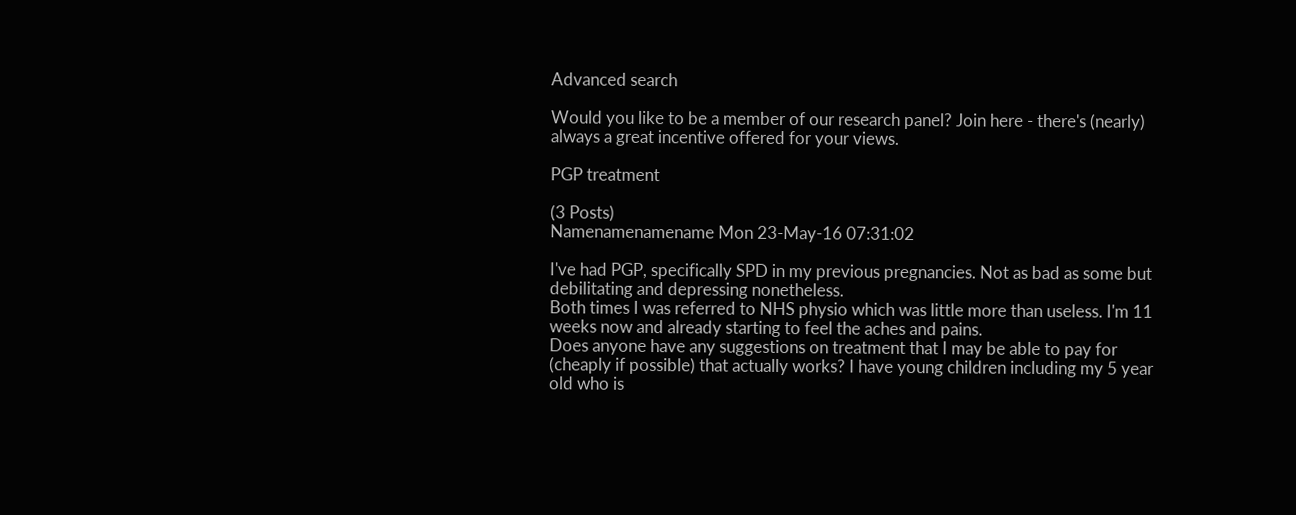Advanced search

Would you like to be a member of our research panel? Join here - there's (nearly) always a great incentive offered for your views.

PGP treatment

(3 Posts)
Namenamenamename Mon 23-May-16 07:31:02

I've had PGP, specifically SPD in my previous pregnancies. Not as bad as some but debilitating and depressing nonetheless.
Both times I was referred to NHS physio which was little more than useless. I'm 11 weeks now and already starting to feel the aches and pains.
Does anyone have any suggestions on treatment that I may be able to pay for (cheaply if possible) that actually works? I have young children including my 5 year old who is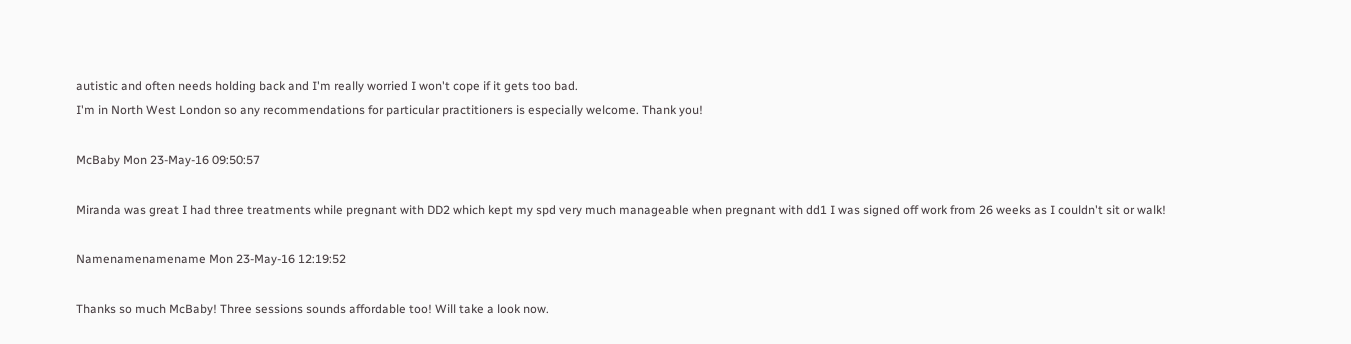autistic and often needs holding back and I'm really worried I won't cope if it gets too bad.
I'm in North West London so any recommendations for particular practitioners is especially welcome. Thank you!

McBaby Mon 23-May-16 09:50:57

Miranda was great I had three treatments while pregnant with DD2 which kept my spd very much manageable when pregnant with dd1 I was signed off work from 26 weeks as I couldn't sit or walk!

Namenamenamename Mon 23-May-16 12:19:52

Thanks so much McBaby! Three sessions sounds affordable too! Will take a look now.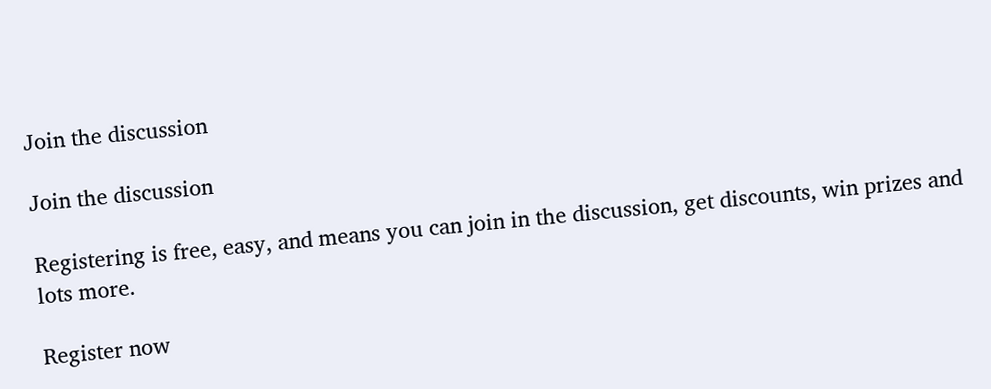Join the discussion

Join the discussion

Registering is free, easy, and means you can join in the discussion, get discounts, win prizes and lots more.

Register now